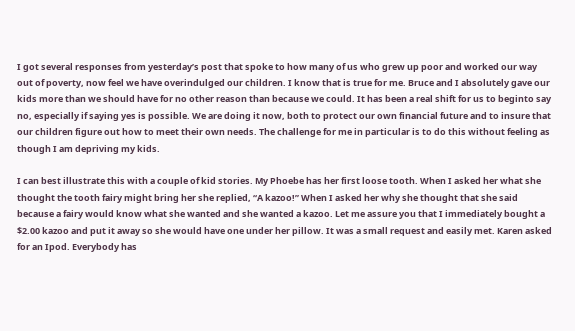I got several responses from yesterday’s post that spoke to how many of us who grew up poor and worked our way out of poverty, now feel we have overindulged our children. I know that is true for me. Bruce and I absolutely gave our kids more than we should have for no other reason than because we could. It has been a real shift for us to beginto say no, especially if saying yes is possible. We are doing it now, both to protect our own financial future and to insure that our children figure out how to meet their own needs. The challenge for me in particular is to do this without feeling as though I am depriving my kids.

I can best illustrate this with a couple of kid stories. My Phoebe has her first loose tooth. When I asked her what she thought the tooth fairy might bring her she replied, “A kazoo!” When I asked her why she thought that she said because a fairy would know what she wanted and she wanted a kazoo. Let me assure you that I immediately bought a $2.00 kazoo and put it away so she would have one under her pillow. It was a small request and easily met. Karen asked for an Ipod. Everybody has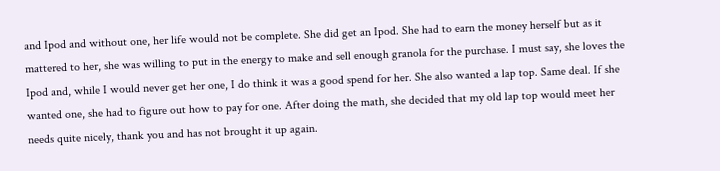and Ipod and without one, her life would not be complete. She did get an Ipod. She had to earn the money herself but as it mattered to her, she was willing to put in the energy to make and sell enough granola for the purchase. I must say, she loves the Ipod and, while I would never get her one, I do think it was a good spend for her. She also wanted a lap top. Same deal. If she wanted one, she had to figure out how to pay for one. After doing the math, she decided that my old lap top would meet her needs quite nicely, thank you and has not brought it up again.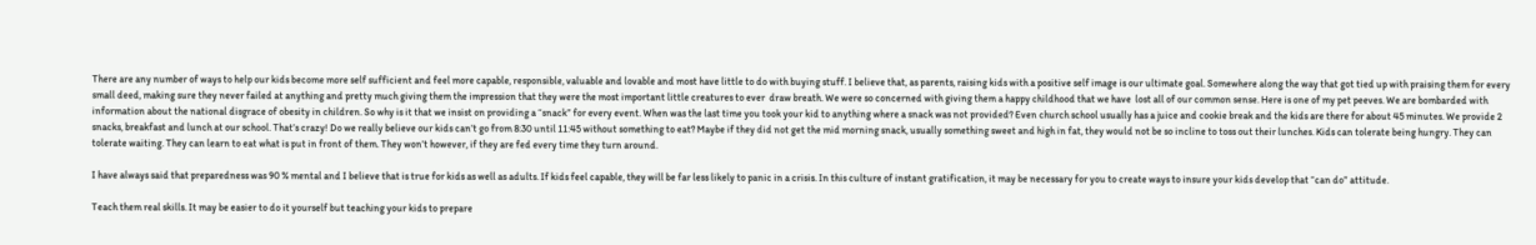There are any number of ways to help our kids become more self sufficient and feel more capable, responsible, valuable and lovable and most have little to do with buying stuff. I believe that, as parents, raising kids with a positive self image is our ultimate goal. Somewhere along the way that got tied up with praising them for every small deed, making sure they never failed at anything and pretty much giving them the impression that they were the most important little creatures to ever  draw breath. We were so concerned with giving them a happy childhood that we have  lost all of our common sense. Here is one of my pet peeves. We are bombarded with information about the national disgrace of obesity in children. So why is it that we insist on providing a “snack” for every event. When was the last time you took your kid to anything where a snack was not provided? Even church school usually has a juice and cookie break and the kids are there for about 45 minutes. We provide 2 snacks, breakfast and lunch at our school. That’s crazy! Do we really believe our kids can’t go from 8:30 until 11:45 without something to eat? Maybe if they did not get the mid morning snack, usually something sweet and high in fat, they would not be so incline to toss out their lunches. Kids can tolerate being hungry. They can tolerate waiting. They can learn to eat what is put in front of them. They won’t however, if they are fed every time they turn around.

I have always said that preparedness was 90 % mental and I believe that is true for kids as well as adults. If kids feel capable, they will be far less likely to panic in a crisis. In this culture of instant gratification, it may be necessary for you to create ways to insure your kids develop that “can do” attitude.

Teach them real skills. It may be easier to do it yourself but teaching your kids to prepare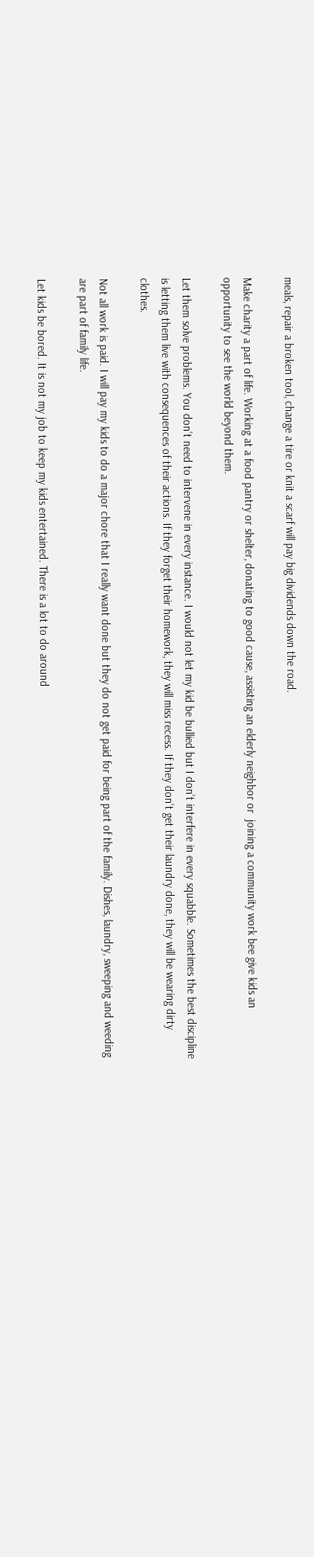meals, repair a broken tool, change a tire or knit a scarf will pay big dividends down the road.

Make charity a part of life. Working at a food pantry or shelter, donating to good cause, assisting an elderly neighbor or  joining a community work bee give kids an opportunity to see the world beyond them.

Let them solve problems. You don’t need to intervene in every instance. I would not let my kid be bullied but I don’t interfere in every squabble. Sometimes the best discipline is letting them live with consequences of their actions. If they forget their homework, they will miss recess. If they don’t get their laundry done, they will be wearing dirty clothes.

Not all work is paid. I will pay my kids to do a major chore that I really want done but they do not get paid for being part of the family. Dishes, laundry, sweeping and weeding are part of family life.

Let kids be bored. It is not my job to keep my kids entertained. There is a lot to do around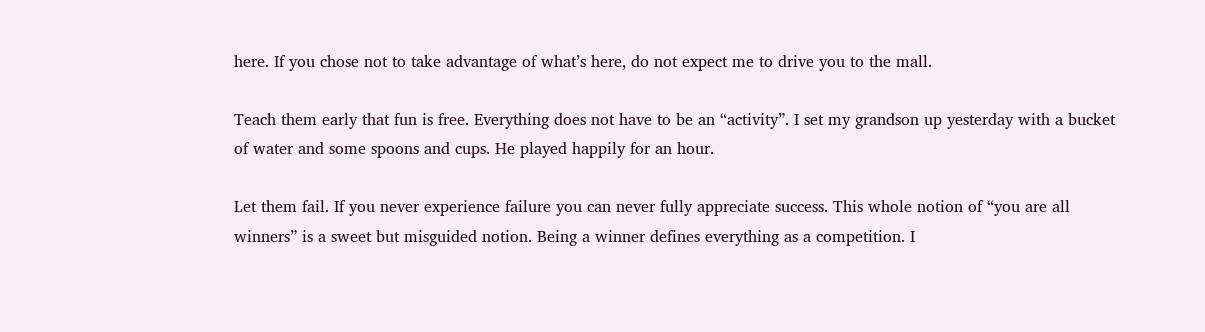here. If you chose not to take advantage of what’s here, do not expect me to drive you to the mall.

Teach them early that fun is free. Everything does not have to be an “activity”. I set my grandson up yesterday with a bucket of water and some spoons and cups. He played happily for an hour.

Let them fail. If you never experience failure you can never fully appreciate success. This whole notion of “you are all winners” is a sweet but misguided notion. Being a winner defines everything as a competition. I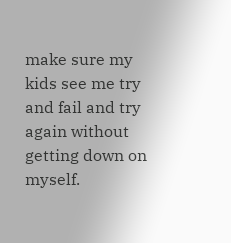make sure my kids see me try and fail and try again without getting down on myself.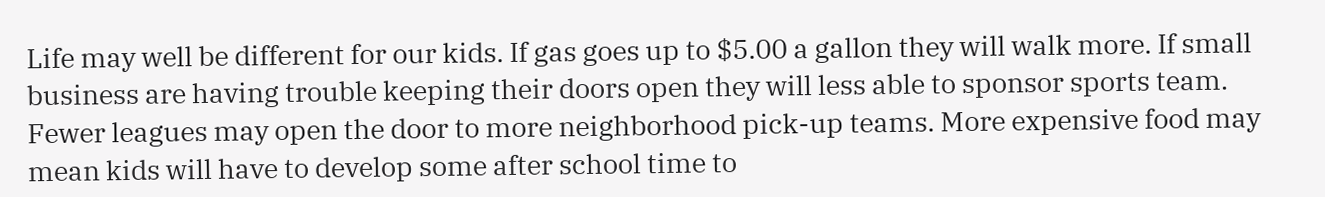Life may well be different for our kids. If gas goes up to $5.00 a gallon they will walk more. If small business are having trouble keeping their doors open they will less able to sponsor sports team. Fewer leagues may open the door to more neighborhood pick-up teams. More expensive food may mean kids will have to develop some after school time to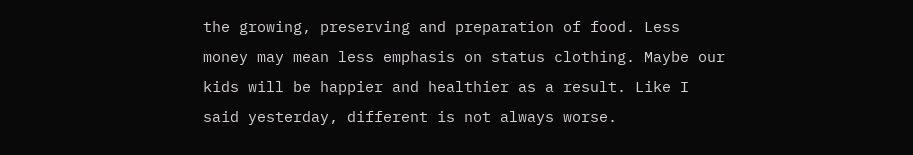the growing, preserving and preparation of food. Less money may mean less emphasis on status clothing. Maybe our kids will be happier and healthier as a result. Like I said yesterday, different is not always worse.